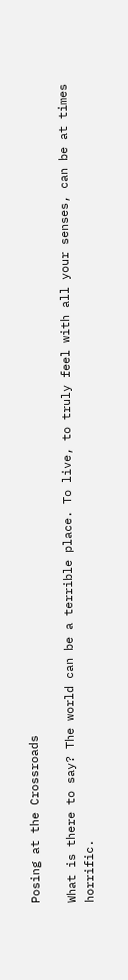Posing at the Crossroads

What is there to say? The world can be a terrible place. To live, to truly feel with all your senses, can be at times horrific.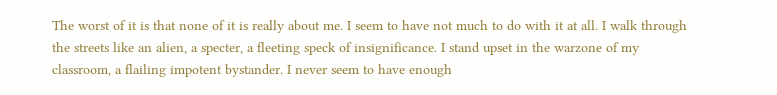The worst of it is that none of it is really about me. I seem to have not much to do with it at all. I walk through the streets like an alien, a specter, a fleeting speck of insignificance. I stand upset in the warzone of my classroom, a flailing impotent bystander. I never seem to have enough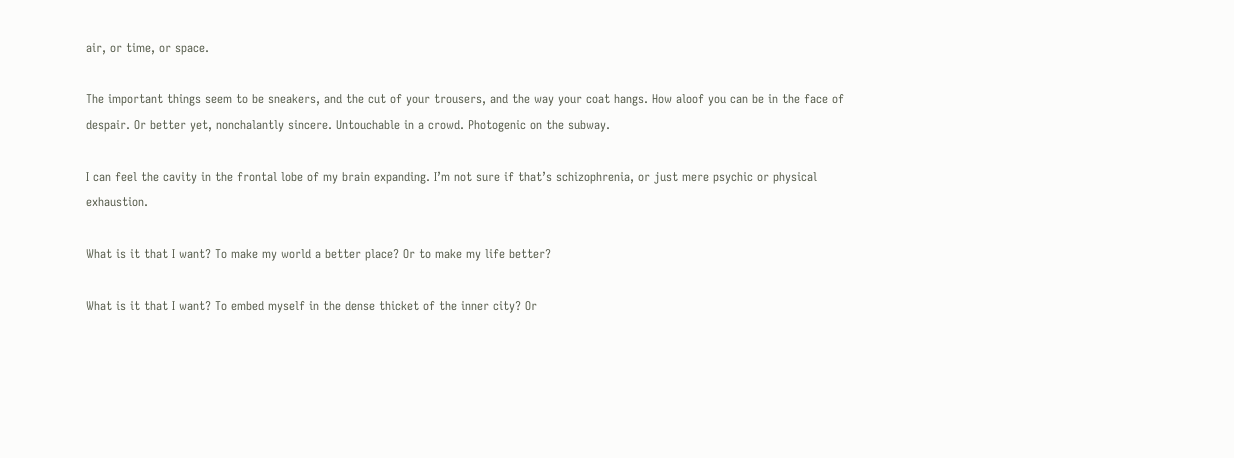air, or time, or space.

The important things seem to be sneakers, and the cut of your trousers, and the way your coat hangs. How aloof you can be in the face of despair. Or better yet, nonchalantly sincere. Untouchable in a crowd. Photogenic on the subway.

I can feel the cavity in the frontal lobe of my brain expanding. I’m not sure if that’s schizophrenia, or just mere psychic or physical exhaustion.

What is it that I want? To make my world a better place? Or to make my life better?

What is it that I want? To embed myself in the dense thicket of the inner city? Or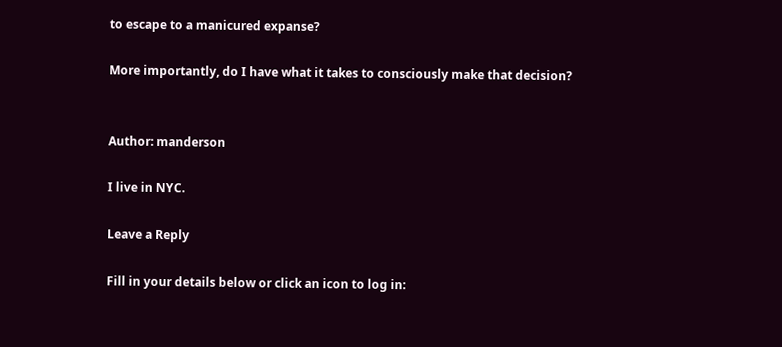to escape to a manicured expanse?

More importantly, do I have what it takes to consciously make that decision?


Author: manderson

I live in NYC.

Leave a Reply

Fill in your details below or click an icon to log in: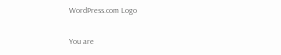WordPress.com Logo

You are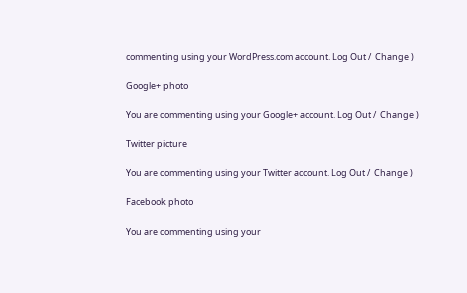commenting using your WordPress.com account. Log Out /  Change )

Google+ photo

You are commenting using your Google+ account. Log Out /  Change )

Twitter picture

You are commenting using your Twitter account. Log Out /  Change )

Facebook photo

You are commenting using your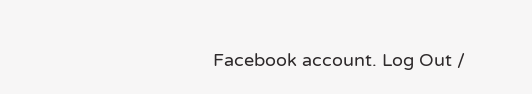Facebook account. Log Out /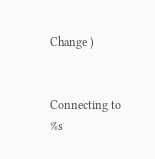Change )


Connecting to %s